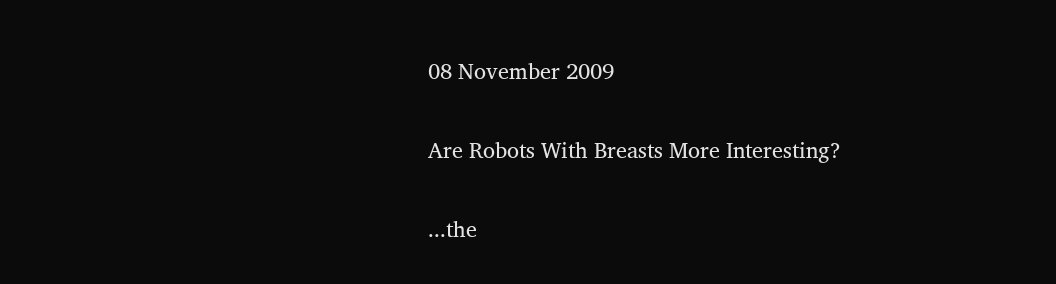08 November 2009

Are Robots With Breasts More Interesting?

...the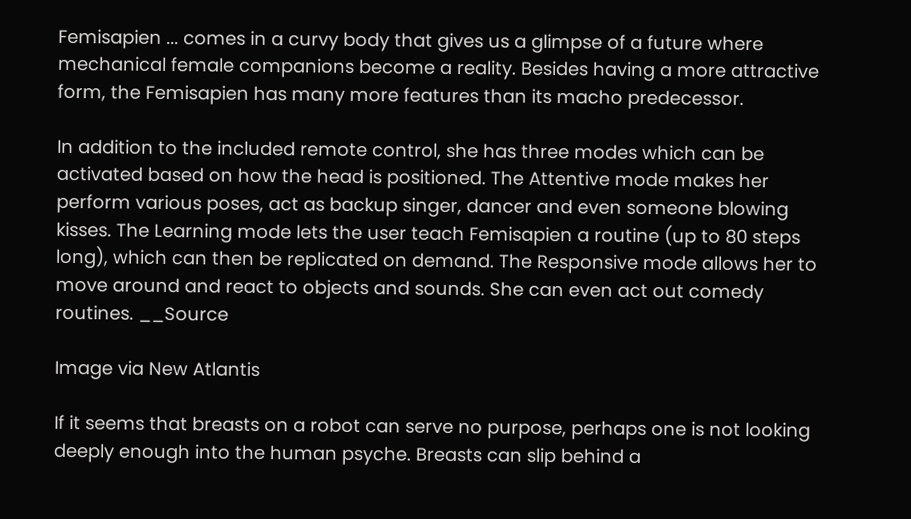Femisapien ... comes in a curvy body that gives us a glimpse of a future where mechanical female companions become a reality. Besides having a more attractive form, the Femisapien has many more features than its macho predecessor.

In addition to the included remote control, she has three modes which can be activated based on how the head is positioned. The Attentive mode makes her perform various poses, act as backup singer, dancer and even someone blowing kisses. The Learning mode lets the user teach Femisapien a routine (up to 80 steps long), which can then be replicated on demand. The Responsive mode allows her to move around and react to objects and sounds. She can even act out comedy routines. __Source

Image via New Atlantis

If it seems that breasts on a robot can serve no purpose, perhaps one is not looking deeply enough into the human psyche. Breasts can slip behind a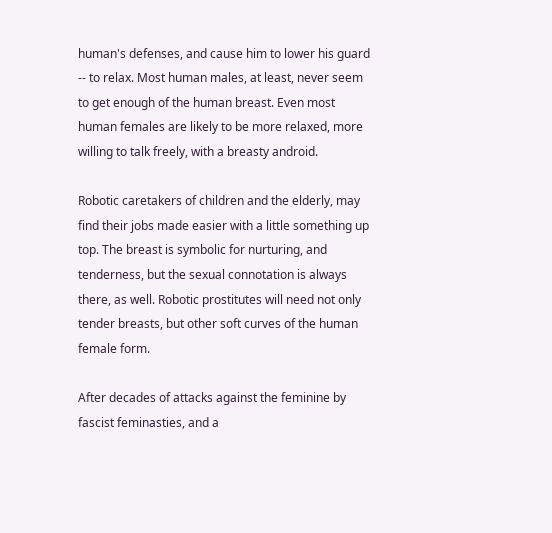human's defenses, and cause him to lower his guard -- to relax. Most human males, at least, never seem to get enough of the human breast. Even most human females are likely to be more relaxed, more willing to talk freely, with a breasty android.

Robotic caretakers of children and the elderly, may find their jobs made easier with a little something up top. The breast is symbolic for nurturing, and tenderness, but the sexual connotation is always there, as well. Robotic prostitutes will need not only tender breasts, but other soft curves of the human female form.

After decades of attacks against the feminine by fascist feminasties, and a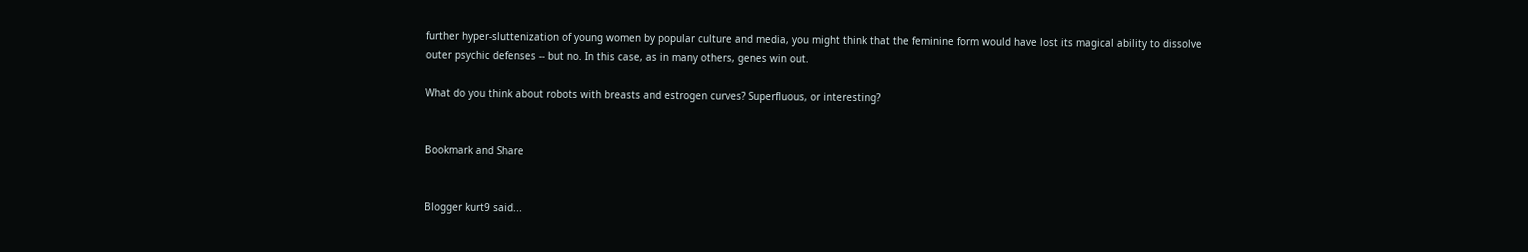further hyper-sluttenization of young women by popular culture and media, you might think that the feminine form would have lost its magical ability to dissolve outer psychic defenses -- but no. In this case, as in many others, genes win out.

What do you think about robots with breasts and estrogen curves? Superfluous, or interesting?


Bookmark and Share


Blogger kurt9 said...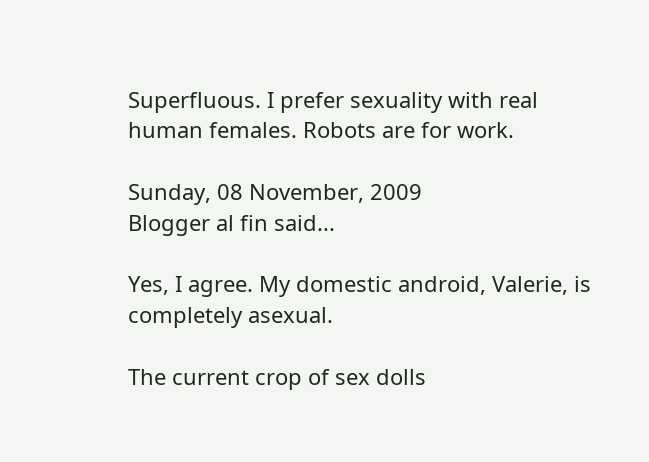Superfluous. I prefer sexuality with real human females. Robots are for work.

Sunday, 08 November, 2009
Blogger al fin said...

Yes, I agree. My domestic android, Valerie, is completely asexual.

The current crop of sex dolls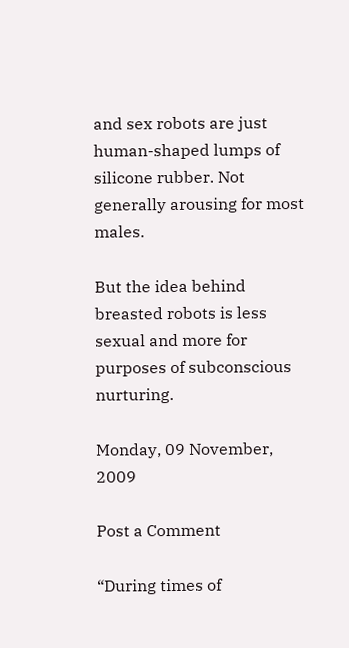and sex robots are just human-shaped lumps of silicone rubber. Not generally arousing for most males.

But the idea behind breasted robots is less sexual and more for purposes of subconscious nurturing.

Monday, 09 November, 2009

Post a Comment

“During times of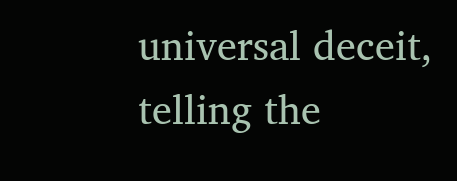universal deceit, telling the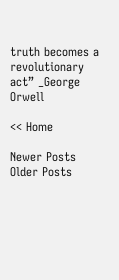truth becomes a revolutionary act” _George Orwell

<< Home

Newer Posts Older Posts